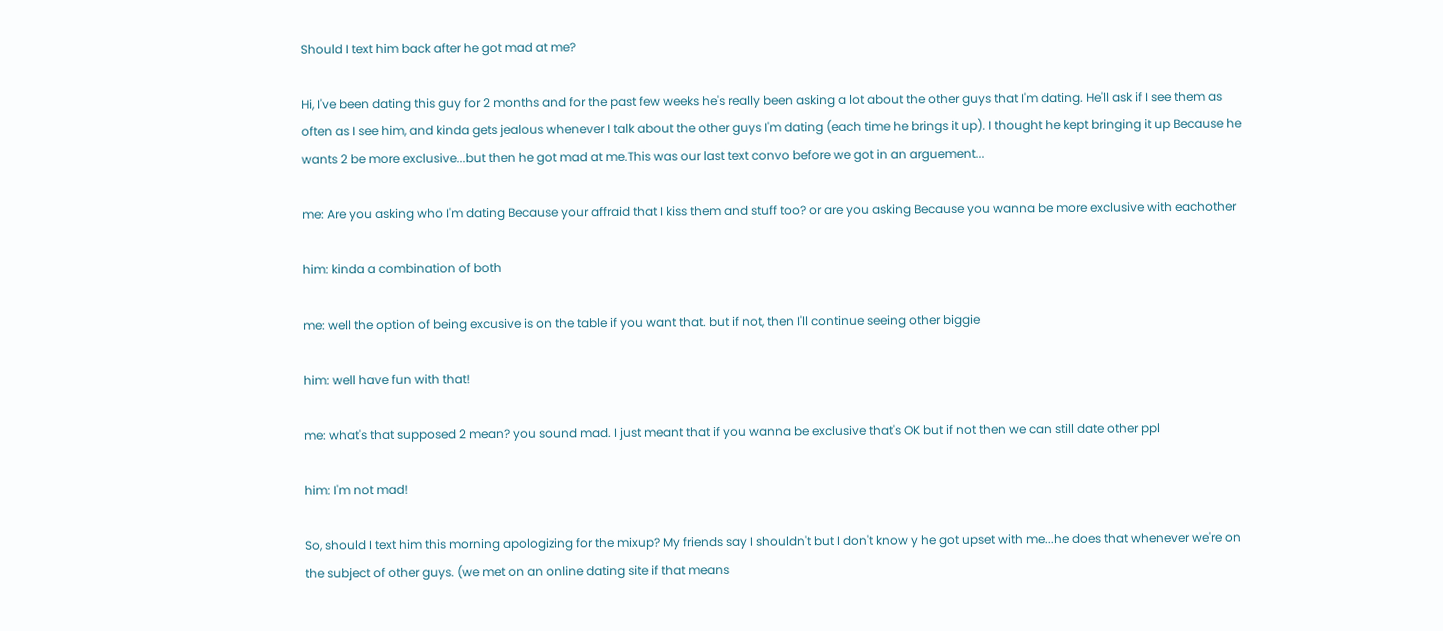Should I text him back after he got mad at me?

Hi, I've been dating this guy for 2 months and for the past few weeks he's really been asking a lot about the other guys that I'm dating. He'll ask if I see them as often as I see him, and kinda gets jealous whenever I talk about the other guys I'm dating (each time he brings it up). I thought he kept bringing it up Because he wants 2 be more exclusive...but then he got mad at me.This was our last text convo before we got in an arguement...

me: Are you asking who I'm dating Because your affraid that I kiss them and stuff too? or are you asking Because you wanna be more exclusive with eachother

him: kinda a combination of both

me: well the option of being excusive is on the table if you want that. but if not, then I'll continue seeing other biggie

him: well have fun with that!

me: what's that supposed 2 mean? you sound mad. I just meant that if you wanna be exclusive that's OK but if not then we can still date other ppl

him: I'm not mad!

So, should I text him this morning apologizing for the mixup? My friends say I shouldn't but I don't know y he got upset with me...he does that whenever we're on the subject of other guys. (we met on an online dating site if that means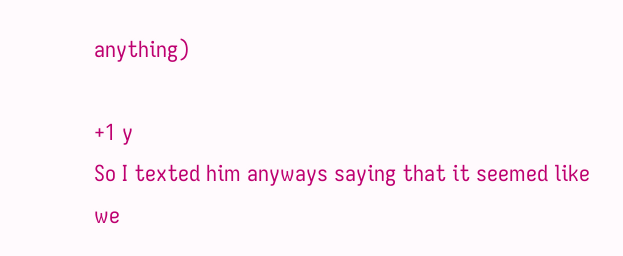anything)

+1 y
So I texted him anyways saying that it seemed like we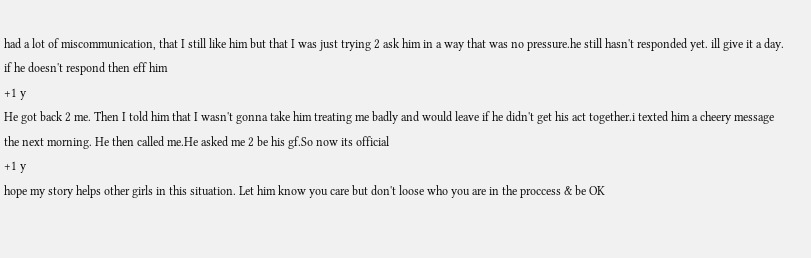had a lot of miscommunication, that I still like him but that I was just trying 2 ask him in a way that was no pressure.he still hasn't responded yet. ill give it a day. if he doesn't respond then eff him
+1 y
He got back 2 me. Then I told him that I wasn't gonna take him treating me badly and would leave if he didn't get his act together.i texted him a cheery message the next morning. He then called me.He asked me 2 be his gf.So now its official
+1 y
hope my story helps other girls in this situation. Let him know you care but don't loose who you are in the proccess & be OK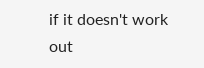if it doesn't work out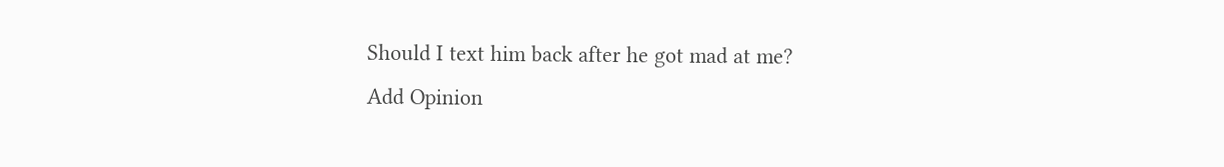Should I text him back after he got mad at me?
Add Opinion